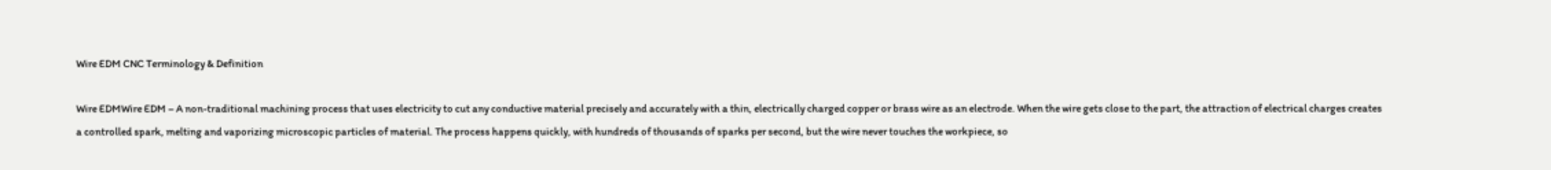Wire EDM CNC Terminology & Definition

Wire EDMWire EDM – A non-traditional machining process that uses electricity to cut any conductive material precisely and accurately with a thin, electrically charged copper or brass wire as an electrode. When the wire gets close to the part, the attraction of electrical charges creates a controlled spark, melting and vaporizing microscopic particles of material. The process happens quickly, with hundreds of thousands of sparks per second, but the wire never touches the workpiece, so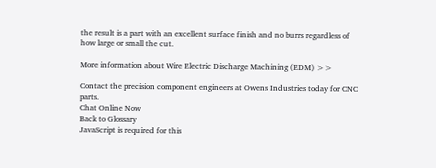the result is a part with an excellent surface finish and no burrs regardless of how large or small the cut.

More information about Wire Electric Discharge Machining (EDM) >>

Contact the precision component engineers at Owens Industries today for CNC parts.
Chat Online Now
Back to Glossary
JavaScript is required for this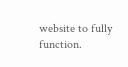website to fully function.